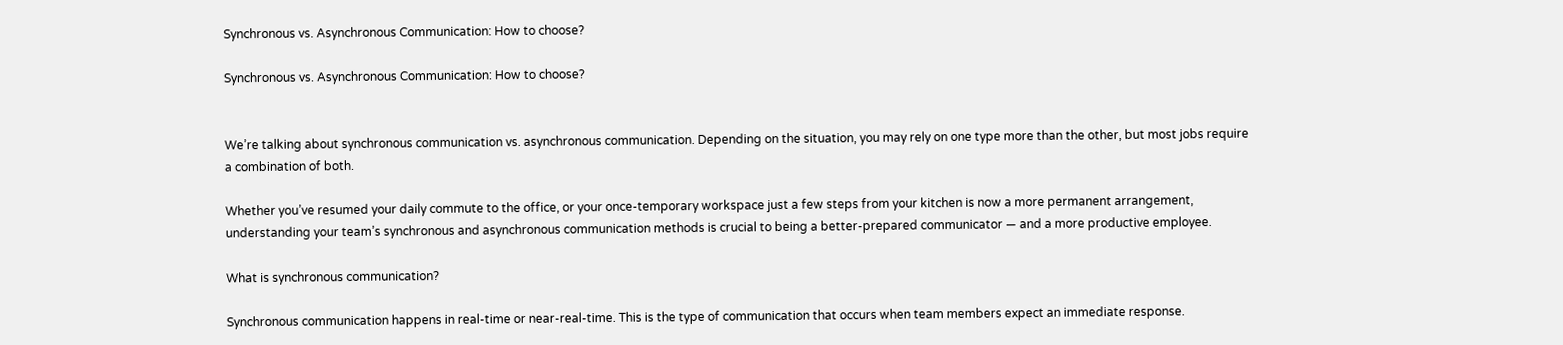Synchronous vs. Asynchronous Communication: How to choose?

Synchronous vs. Asynchronous Communication: How to choose?


We’re talking about synchronous communication vs. asynchronous communication. Depending on the situation, you may rely on one type more than the other, but most jobs require a combination of both.

Whether you’ve resumed your daily commute to the office, or your once-temporary workspace just a few steps from your kitchen is now a more permanent arrangement, understanding your team’s synchronous and asynchronous communication methods is crucial to being a better-prepared communicator — and a more productive employee.

What is synchronous communication?

Synchronous communication happens in real-time or near-real-time. This is the type of communication that occurs when team members expect an immediate response.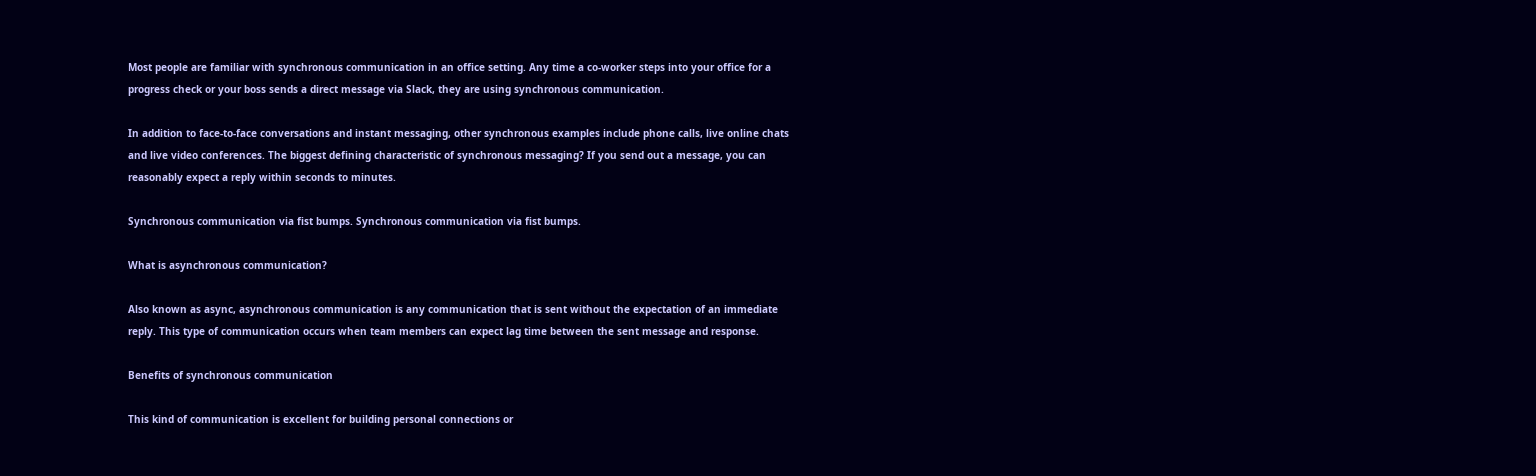Most people are familiar with synchronous communication in an office setting. Any time a co-worker steps into your office for a progress check or your boss sends a direct message via Slack, they are using synchronous communication.

In addition to face-to-face conversations and instant messaging, other synchronous examples include phone calls, live online chats and live video conferences. The biggest defining characteristic of synchronous messaging? If you send out a message, you can reasonably expect a reply within seconds to minutes.

Synchronous communication via fist bumps. Synchronous communication via fist bumps.

What is asynchronous communication?

Also known as async, asynchronous communication is any communication that is sent without the expectation of an immediate reply. This type of communication occurs when team members can expect lag time between the sent message and response.

Benefits of synchronous communication

This kind of communication is excellent for building personal connections or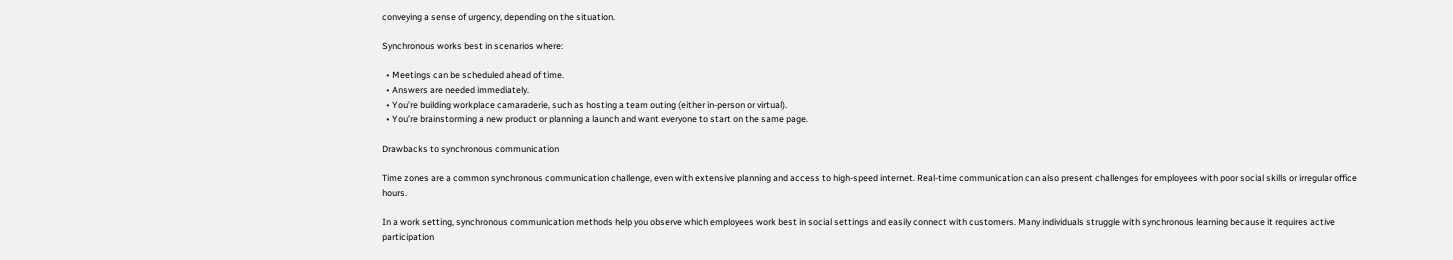conveying a sense of urgency, depending on the situation.

Synchronous works best in scenarios where:

  • Meetings can be scheduled ahead of time.
  • Answers are needed immediately.
  • You’re building workplace camaraderie, such as hosting a team outing (either in-person or virtual).
  • You’re brainstorming a new product or planning a launch and want everyone to start on the same page.

Drawbacks to synchronous communication

Time zones are a common synchronous communication challenge, even with extensive planning and access to high-speed internet. Real-time communication can also present challenges for employees with poor social skills or irregular office hours.

In a work setting, synchronous communication methods help you observe which employees work best in social settings and easily connect with customers. Many individuals struggle with synchronous learning because it requires active participation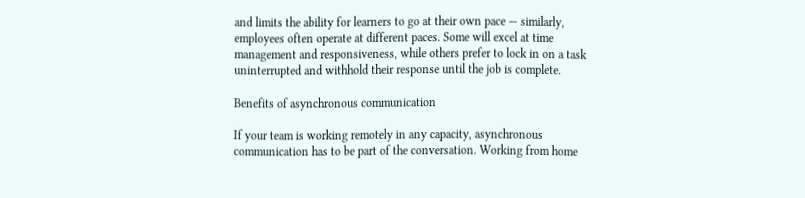and limits the ability for learners to go at their own pace — similarly, employees often operate at different paces. Some will excel at time management and responsiveness, while others prefer to lock in on a task uninterrupted and withhold their response until the job is complete.

Benefits of asynchronous communication

If your team is working remotely in any capacity, asynchronous communication has to be part of the conversation. Working from home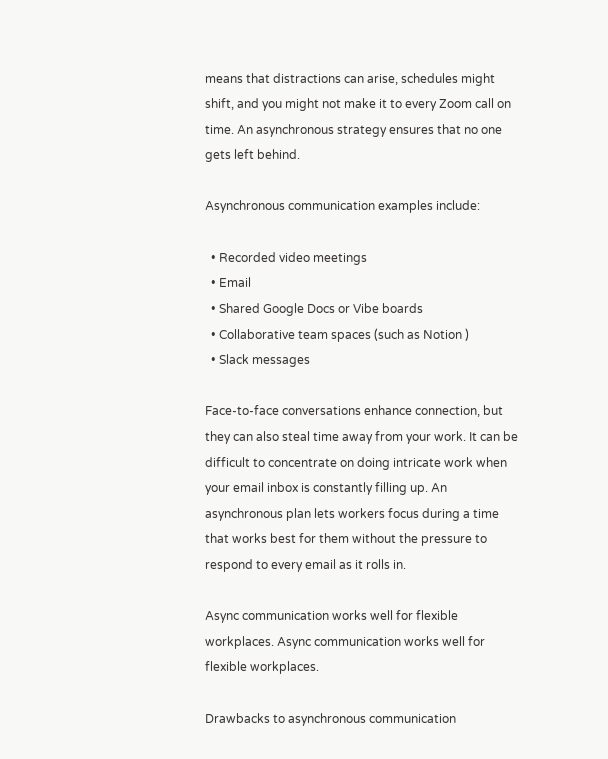means that distractions can arise, schedules might shift, and you might not make it to every Zoom call on time. An asynchronous strategy ensures that no one gets left behind.

Asynchronous communication examples include:

  • Recorded video meetings
  • Email
  • Shared Google Docs or Vibe boards
  • Collaborative team spaces (such as Notion )
  • Slack messages

Face-to-face conversations enhance connection, but they can also steal time away from your work. It can be difficult to concentrate on doing intricate work when your email inbox is constantly filling up. An asynchronous plan lets workers focus during a time that works best for them without the pressure to respond to every email as it rolls in.

Async communication works well for flexible workplaces. Async communication works well for flexible workplaces.

Drawbacks to asynchronous communication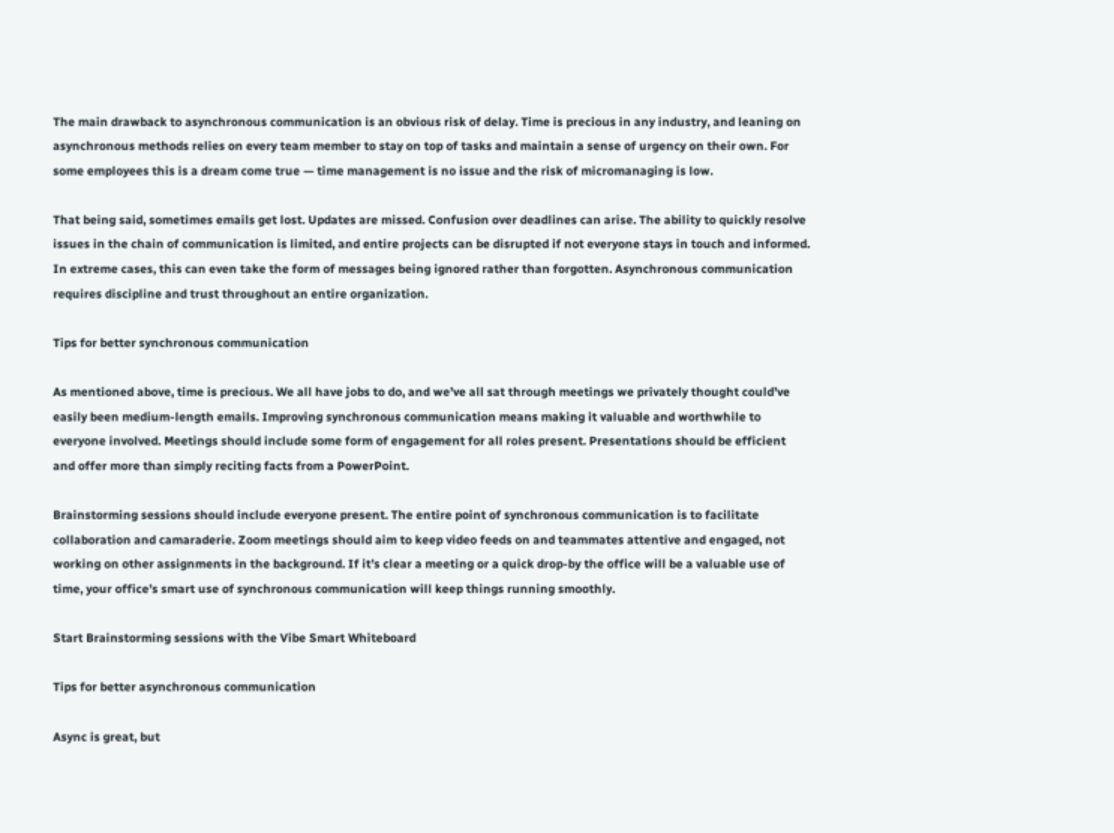The main drawback to asynchronous communication is an obvious risk of delay. Time is precious in any industry, and leaning on asynchronous methods relies on every team member to stay on top of tasks and maintain a sense of urgency on their own. For some employees this is a dream come true — time management is no issue and the risk of micromanaging is low.

That being said, sometimes emails get lost. Updates are missed. Confusion over deadlines can arise. The ability to quickly resolve issues in the chain of communication is limited, and entire projects can be disrupted if not everyone stays in touch and informed. In extreme cases, this can even take the form of messages being ignored rather than forgotten. Asynchronous communication requires discipline and trust throughout an entire organization.

Tips for better synchronous communication

As mentioned above, time is precious. We all have jobs to do, and we’ve all sat through meetings we privately thought could’ve easily been medium-length emails. Improving synchronous communication means making it valuable and worthwhile to everyone involved. Meetings should include some form of engagement for all roles present. Presentations should be efficient and offer more than simply reciting facts from a PowerPoint.

Brainstorming sessions should include everyone present. The entire point of synchronous communication is to facilitate collaboration and camaraderie. Zoom meetings should aim to keep video feeds on and teammates attentive and engaged, not working on other assignments in the background. If it’s clear a meeting or a quick drop-by the office will be a valuable use of time, your office’s smart use of synchronous communication will keep things running smoothly.

Start Brainstorming sessions with the Vibe Smart Whiteboard

Tips for better asynchronous communication

Async is great, but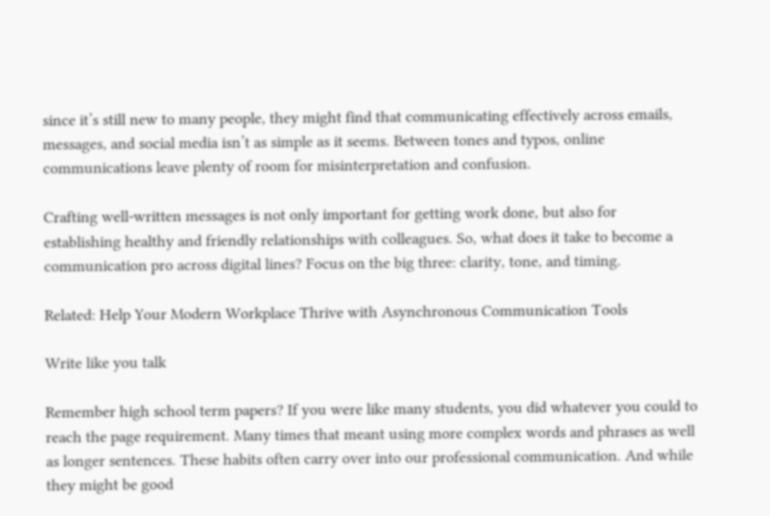since it’s still new to many people, they might find that communicating effectively across emails, messages, and social media isn’t as simple as it seems. Between tones and typos, online communications leave plenty of room for misinterpretation and confusion.

Crafting well-written messages is not only important for getting work done, but also for establishing healthy and friendly relationships with colleagues. So, what does it take to become a communication pro across digital lines? Focus on the big three: clarity, tone, and timing.

Related: Help Your Modern Workplace Thrive with Asynchronous Communication Tools

Write like you talk

Remember high school term papers? If you were like many students, you did whatever you could to reach the page requirement. Many times that meant using more complex words and phrases as well as longer sentences. These habits often carry over into our professional communication. And while they might be good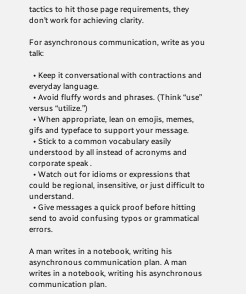tactics to hit those page requirements, they don’t work for achieving clarity.

For asynchronous communication, write as you talk:

  • Keep it conversational with contractions and everyday language.
  • Avoid fluffy words and phrases. (Think “use” versus “utilize.”)
  • When appropriate, lean on emojis, memes, gifs and typeface to support your message.
  • Stick to a common vocabulary easily understood by all instead of acronyms and corporate speak .
  • Watch out for idioms or expressions that could be regional, insensitive, or just difficult to understand.
  • Give messages a quick proof before hitting send to avoid confusing typos or grammatical errors.

A man writes in a notebook, writing his asynchronous communication plan. A man writes in a notebook, writing his asynchronous communication plan.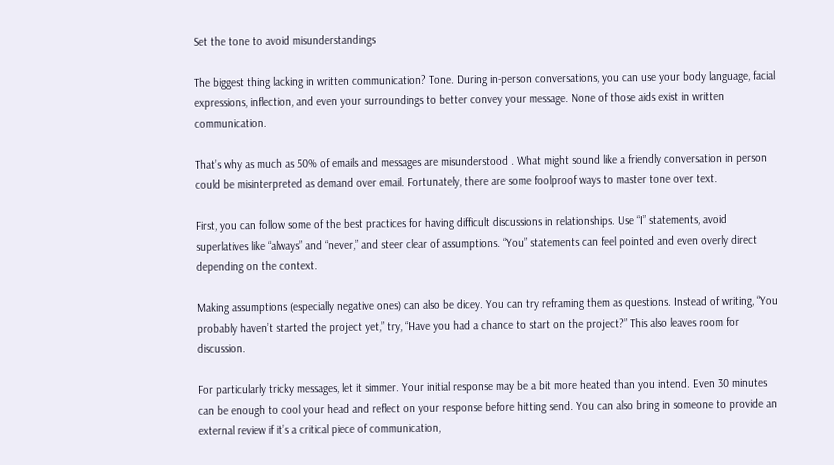Set the tone to avoid misunderstandings

The biggest thing lacking in written communication? Tone. During in-person conversations, you can use your body language, facial expressions, inflection, and even your surroundings to better convey your message. None of those aids exist in written communication.

That’s why as much as 50% of emails and messages are misunderstood . What might sound like a friendly conversation in person could be misinterpreted as demand over email. Fortunately, there are some foolproof ways to master tone over text.

First, you can follow some of the best practices for having difficult discussions in relationships. Use “I” statements, avoid superlatives like “always” and “never,” and steer clear of assumptions. “You” statements can feel pointed and even overly direct depending on the context.

Making assumptions (especially negative ones) can also be dicey. You can try reframing them as questions. Instead of writing, “You probably haven’t started the project yet,” try, “Have you had a chance to start on the project?” This also leaves room for discussion.

For particularly tricky messages, let it simmer. Your initial response may be a bit more heated than you intend. Even 30 minutes can be enough to cool your head and reflect on your response before hitting send. You can also bring in someone to provide an external review if it’s a critical piece of communication,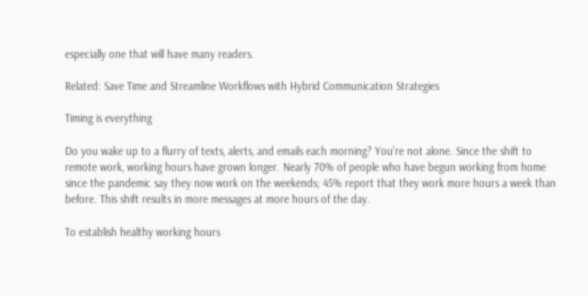especially one that will have many readers.

Related: Save Time and Streamline Workflows with Hybrid Communication Strategies

Timing is everything

Do you wake up to a flurry of texts, alerts, and emails each morning? You’re not alone. Since the shift to remote work, working hours have grown longer. Nearly 70% of people who have begun working from home since the pandemic say they now work on the weekends; 45% report that they work more hours a week than before. This shift results in more messages at more hours of the day.

To establish healthy working hours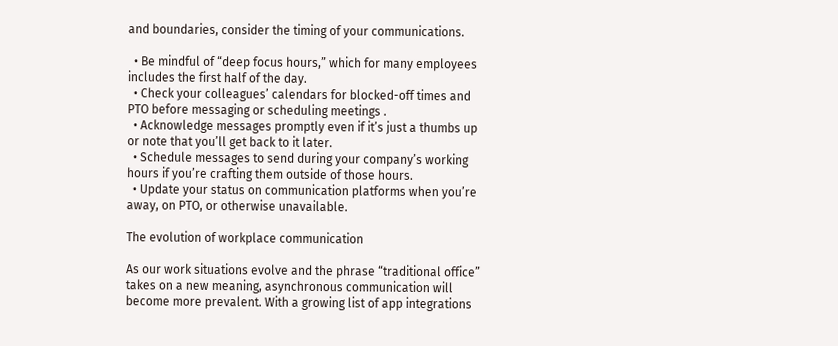and boundaries, consider the timing of your communications.

  • Be mindful of “deep focus hours,” which for many employees includes the first half of the day.
  • Check your colleagues’ calendars for blocked-off times and PTO before messaging or scheduling meetings .
  • Acknowledge messages promptly even if it’s just a thumbs up or note that you’ll get back to it later.
  • Schedule messages to send during your company’s working hours if you’re crafting them outside of those hours.
  • Update your status on communication platforms when you’re away, on PTO, or otherwise unavailable.

The evolution of workplace communication

As our work situations evolve and the phrase “traditional office” takes on a new meaning, asynchronous communication will become more prevalent. With a growing list of app integrations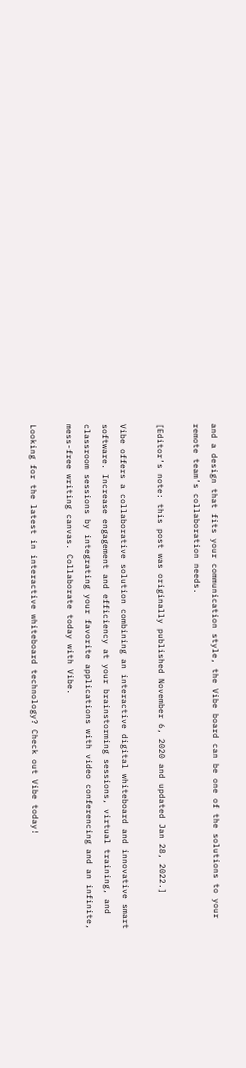and a design that fits your communication style, the Vibe board can be one of the solutions to your remote team’s collaboration needs.

[Editor’s note: this post was originally published November 6, 2020 and updated Jan 28, 2022.]

Vibe offers a collaborative solution combining an interactive digital whiteboard and innovative smart software. Increase engagement and efficiency at your brainstorming sessions, virtual training, and classroom sessions by integrating your favorite applications with video conferencing and an infinite, mess-free writing canvas. Collaborate today with Vibe.

Looking for the latest in interactive whiteboard technology? Check out Vibe today!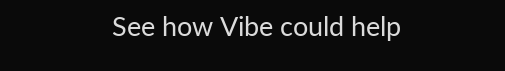See how Vibe could help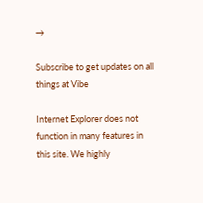→

Subscribe to get updates on all things at Vibe

Internet Explorer does not function in many features in this site. We highly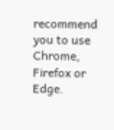recommend you to use Chrome, Firefox or Edge.